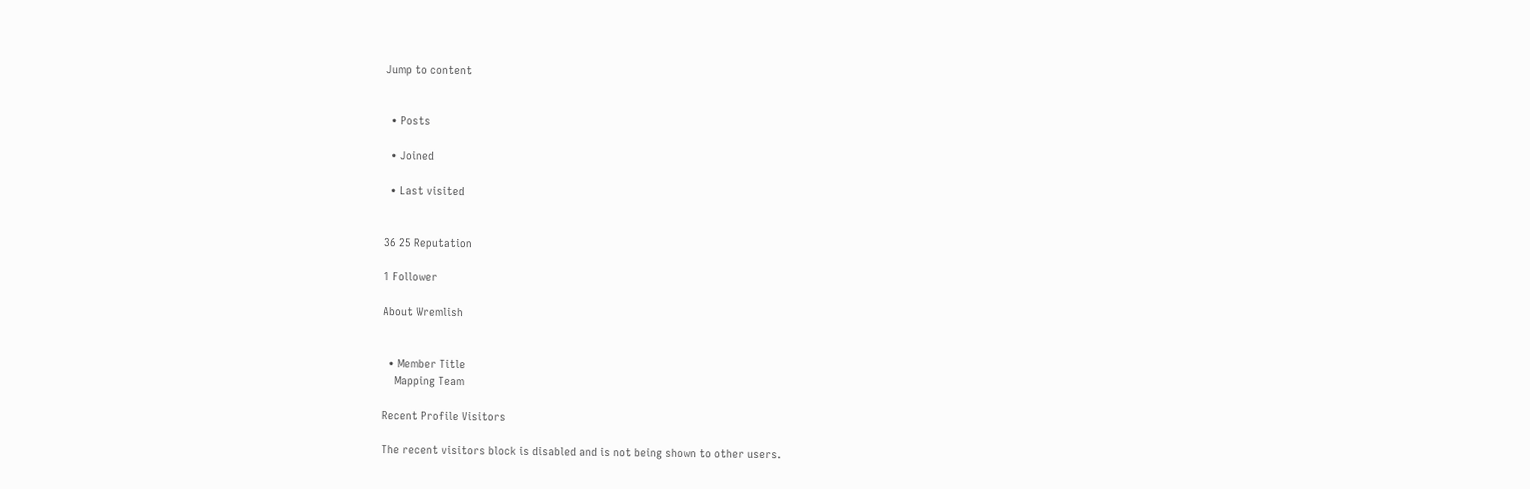Jump to content


  • Posts

  • Joined

  • Last visited


36 25 Reputation

1 Follower

About Wremlish


  • Member Title
    Mapping Team

Recent Profile Visitors

The recent visitors block is disabled and is not being shown to other users.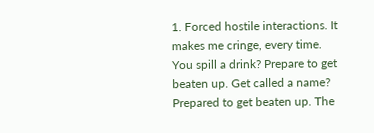1. Forced hostile interactions. It makes me cringe, every time. You spill a drink? Prepare to get beaten up. Get called a name? Prepared to get beaten up. The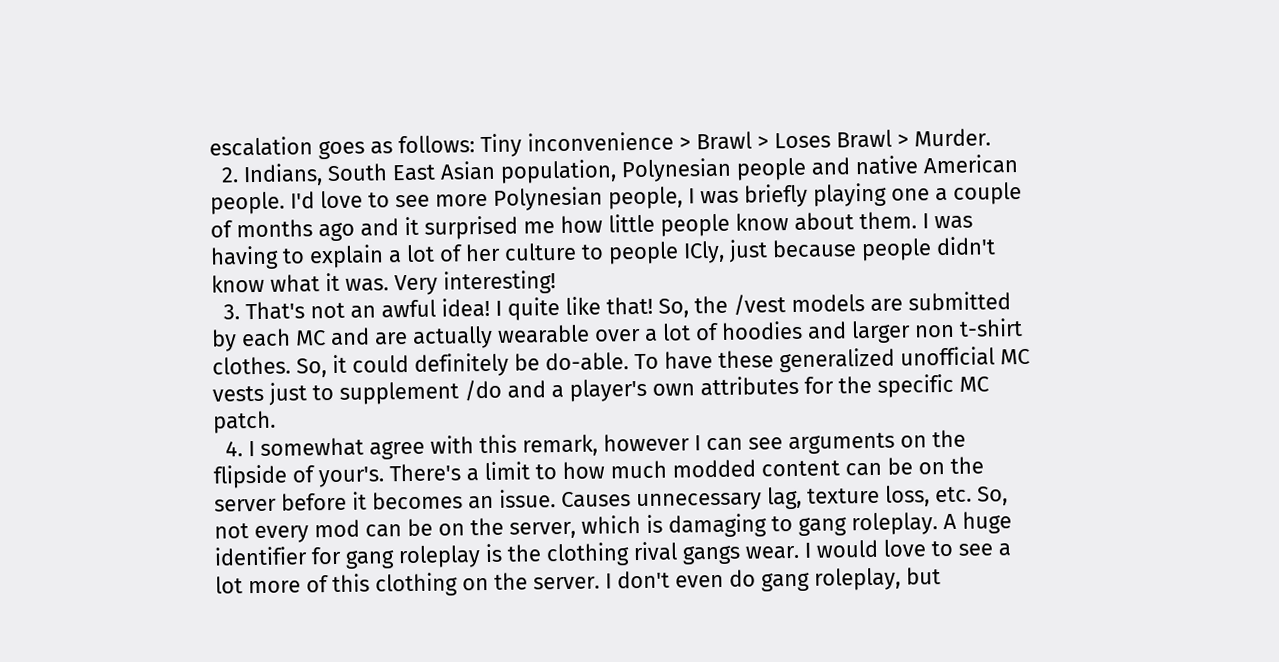escalation goes as follows: Tiny inconvenience > Brawl > Loses Brawl > Murder.
  2. Indians, South East Asian population, Polynesian people and native American people. I'd love to see more Polynesian people, I was briefly playing one a couple of months ago and it surprised me how little people know about them. I was having to explain a lot of her culture to people ICly, just because people didn't know what it was. Very interesting!
  3. That's not an awful idea! I quite like that! So, the /vest models are submitted by each MC and are actually wearable over a lot of hoodies and larger non t-shirt clothes. So, it could definitely be do-able. To have these generalized unofficial MC vests just to supplement /do and a player's own attributes for the specific MC patch.
  4. I somewhat agree with this remark, however I can see arguments on the flipside of your's. There's a limit to how much modded content can be on the server before it becomes an issue. Causes unnecessary lag, texture loss, etc. So, not every mod can be on the server, which is damaging to gang roleplay. A huge identifier for gang roleplay is the clothing rival gangs wear. I would love to see a lot more of this clothing on the server. I don't even do gang roleplay, but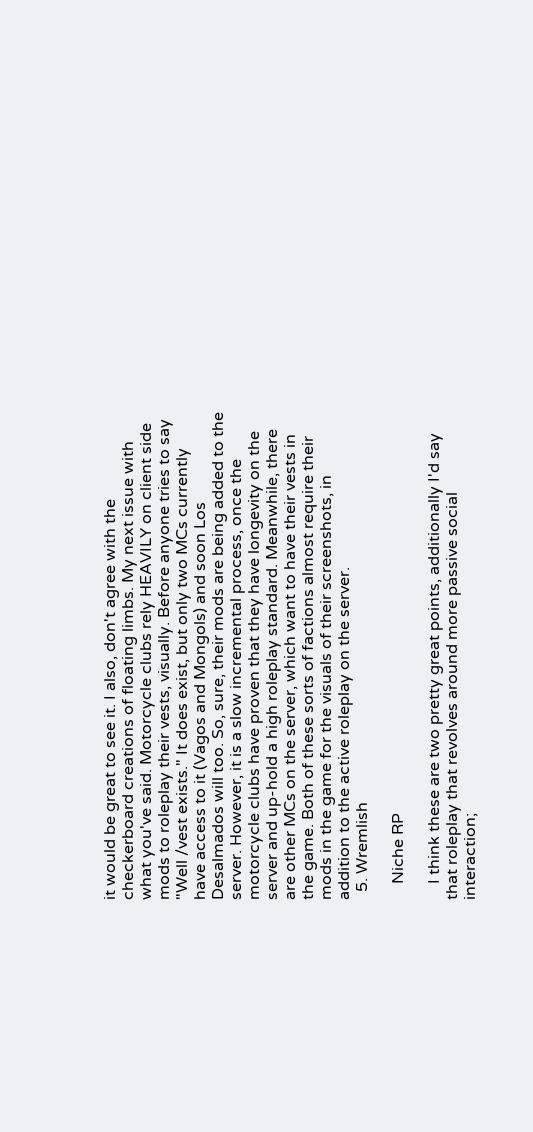it would be great to see it. I also, don't agree with the checkerboard creations of floating limbs. My next issue with what you've said. Motorcycle clubs rely HEAVILY on client side mods to roleplay their vests, visually. Before anyone tries to say "Well /vest exists." It does exist, but only two MCs currently have access to it (Vagos and Mongols) and soon Los Desalmados will too. So, sure, their mods are being added to the server. However, it is a slow incremental process, once the motorcycle clubs have proven that they have longevity on the server and up-hold a high roleplay standard. Meanwhile, there are other MCs on the server, which want to have their vests in the game. Both of these sorts of factions almost require their mods in the game for the visuals of their screenshots, in addition to the active roleplay on the server.
  5. Wremlish

    Niche RP

    I think these are two pretty great points, additionally I'd say that roleplay that revolves around more passive social interaction;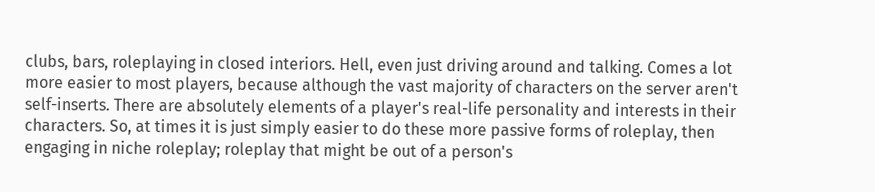clubs, bars, roleplaying in closed interiors. Hell, even just driving around and talking. Comes a lot more easier to most players, because although the vast majority of characters on the server aren't self-inserts. There are absolutely elements of a player's real-life personality and interests in their characters. So, at times it is just simply easier to do these more passive forms of roleplay, then engaging in niche roleplay; roleplay that might be out of a person's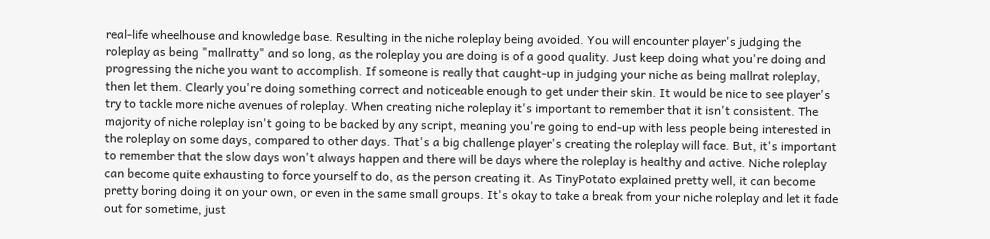real-life wheelhouse and knowledge base. Resulting in the niche roleplay being avoided. You will encounter player's judging the roleplay as being "mallratty" and so long, as the roleplay you are doing is of a good quality. Just keep doing what you're doing and progressing the niche you want to accomplish. If someone is really that caught-up in judging your niche as being mallrat roleplay, then let them. Clearly you're doing something correct and noticeable enough to get under their skin. It would be nice to see player's try to tackle more niche avenues of roleplay. When creating niche roleplay it's important to remember that it isn't consistent. The majority of niche roleplay isn't going to be backed by any script, meaning you're going to end-up with less people being interested in the roleplay on some days, compared to other days. That's a big challenge player's creating the roleplay will face. But, it's important to remember that the slow days won't always happen and there will be days where the roleplay is healthy and active. Niche roleplay can become quite exhausting to force yourself to do, as the person creating it. As TinyPotato explained pretty well, it can become pretty boring doing it on your own, or even in the same small groups. It's okay to take a break from your niche roleplay and let it fade out for sometime, just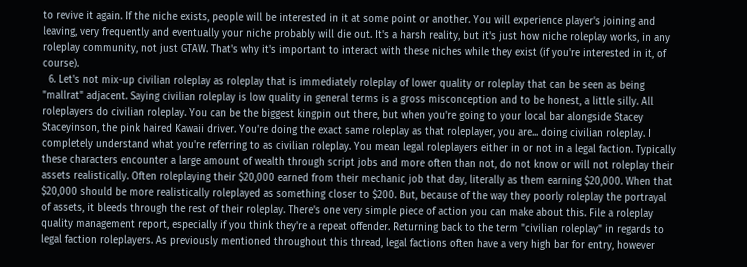to revive it again. If the niche exists, people will be interested in it at some point or another. You will experience player's joining and leaving, very frequently and eventually your niche probably will die out. It's a harsh reality, but it's just how niche roleplay works, in any roleplay community, not just GTAW. That's why it's important to interact with these niches while they exist (if you're interested in it, of course).
  6. Let's not mix-up civilian roleplay as roleplay that is immediately roleplay of lower quality or roleplay that can be seen as being "mallrat" adjacent. Saying civilian roleplay is low quality in general terms is a gross misconception and to be honest, a little silly. All roleplayers do civilian roleplay. You can be the biggest kingpin out there, but when you're going to your local bar alongside Stacey Staceyinson, the pink haired Kawaii driver. You're doing the exact same roleplay as that roleplayer, you are... doing civilian roleplay. I completely understand what you're referring to as civilian roleplay. You mean legal roleplayers either in or not in a legal faction. Typically these characters encounter a large amount of wealth through script jobs and more often than not, do not know or will not roleplay their assets realistically. Often roleplaying their $20,000 earned from their mechanic job that day, literally as them earning $20,000. When that $20,000 should be more realistically roleplayed as something closer to $200. But, because of the way they poorly roleplay the portrayal of assets, it bleeds through the rest of their roleplay. There's one very simple piece of action you can make about this. File a roleplay quality management report, especially if you think they're a repeat offender. Returning back to the term "civilian roleplay" in regards to legal faction roleplayers. As previously mentioned throughout this thread, legal factions often have a very high bar for entry, however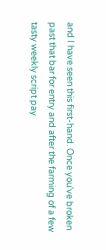and I have seen this first-hand. Once you've broken past that bar for entry and after the farming of a few tasty weekly script pay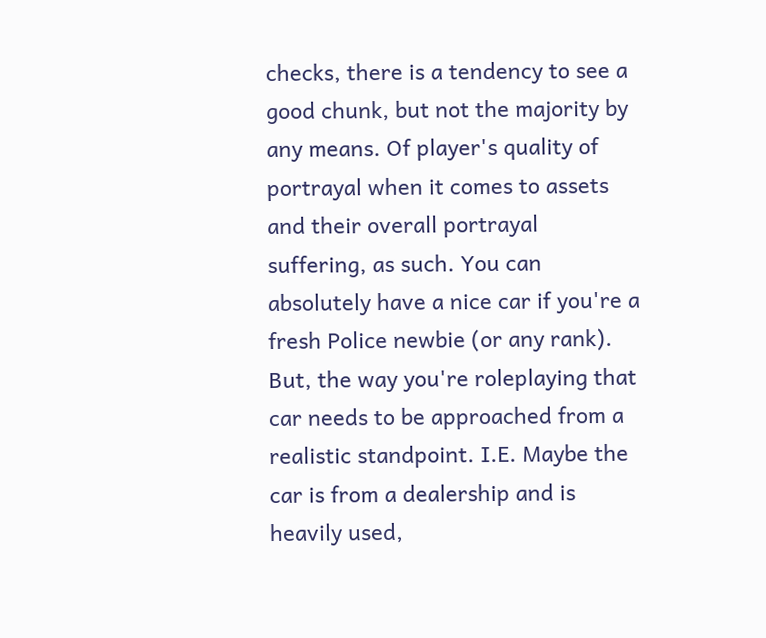checks, there is a tendency to see a good chunk, but not the majority by any means. Of player's quality of portrayal when it comes to assets and their overall portrayal suffering, as such. You can absolutely have a nice car if you're a fresh Police newbie (or any rank). But, the way you're roleplaying that car needs to be approached from a realistic standpoint. I.E. Maybe the car is from a dealership and is heavily used,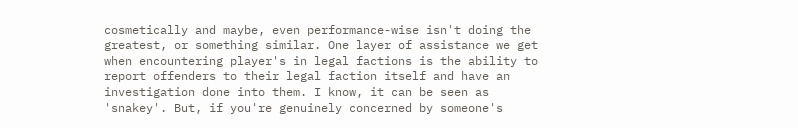cosmetically and maybe, even performance-wise isn't doing the greatest, or something similar. One layer of assistance we get when encountering player's in legal factions is the ability to report offenders to their legal faction itself and have an investigation done into them. I know, it can be seen as 'snakey'. But, if you're genuinely concerned by someone's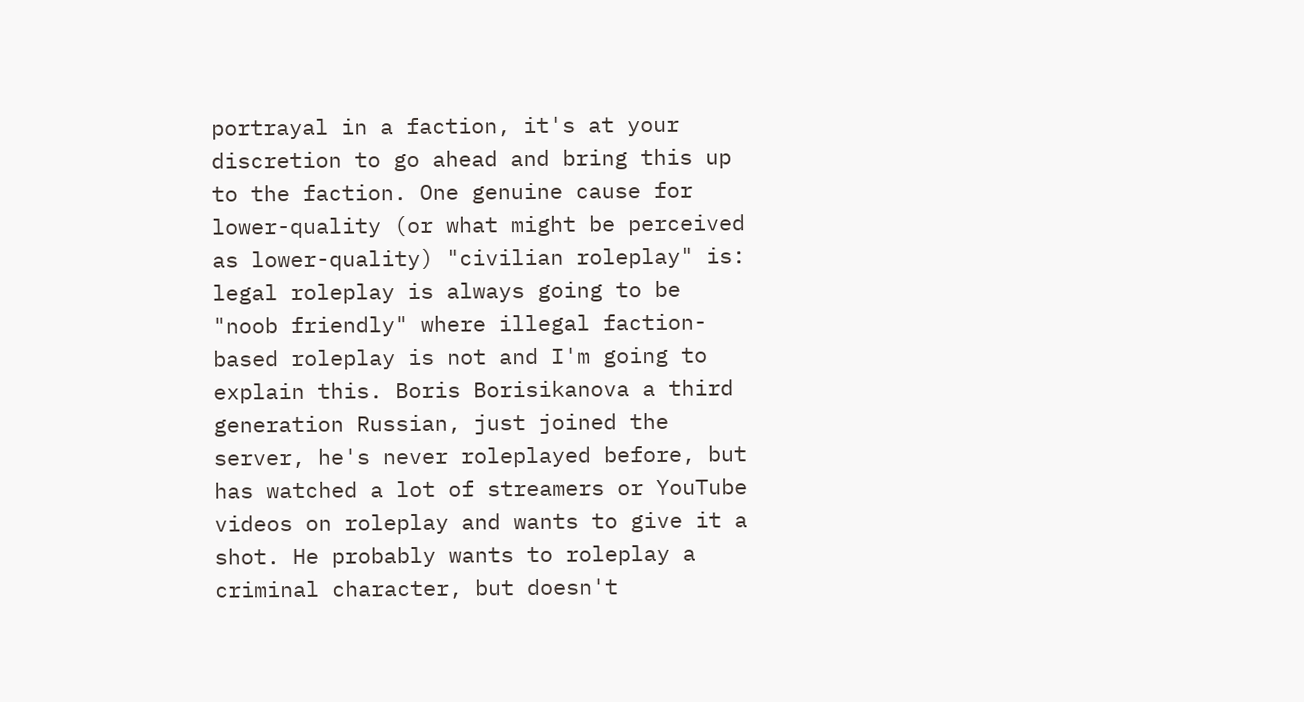portrayal in a faction, it's at your discretion to go ahead and bring this up to the faction. One genuine cause for lower-quality (or what might be perceived as lower-quality) "civilian roleplay" is: legal roleplay is always going to be "noob friendly" where illegal faction-based roleplay is not and I'm going to explain this. Boris Borisikanova a third generation Russian, just joined the server, he's never roleplayed before, but has watched a lot of streamers or YouTube videos on roleplay and wants to give it a shot. He probably wants to roleplay a criminal character, but doesn't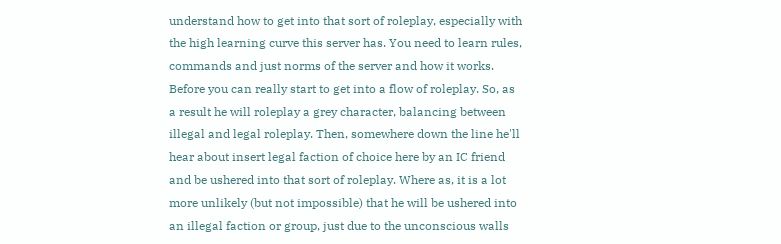understand how to get into that sort of roleplay, especially with the high learning curve this server has. You need to learn rules, commands and just norms of the server and how it works. Before you can really start to get into a flow of roleplay. So, as a result he will roleplay a grey character, balancing between illegal and legal roleplay. Then, somewhere down the line he'll hear about insert legal faction of choice here by an IC friend and be ushered into that sort of roleplay. Where as, it is a lot more unlikely (but not impossible) that he will be ushered into an illegal faction or group, just due to the unconscious walls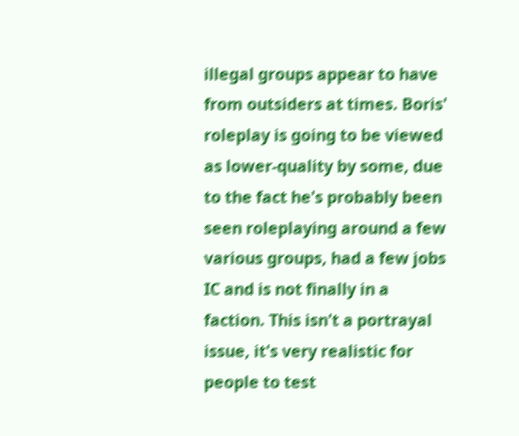illegal groups appear to have from outsiders at times. Boris' roleplay is going to be viewed as lower-quality by some, due to the fact he's probably been seen roleplaying around a few various groups, had a few jobs IC and is not finally in a faction. This isn't a portrayal issue, it's very realistic for people to test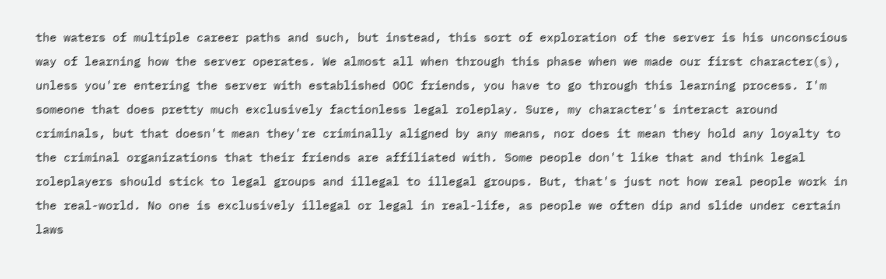the waters of multiple career paths and such, but instead, this sort of exploration of the server is his unconscious way of learning how the server operates. We almost all when through this phase when we made our first character(s), unless you're entering the server with established OOC friends, you have to go through this learning process. I'm someone that does pretty much exclusively factionless legal roleplay. Sure, my character's interact around criminals, but that doesn't mean they're criminally aligned by any means, nor does it mean they hold any loyalty to the criminal organizations that their friends are affiliated with. Some people don't like that and think legal roleplayers should stick to legal groups and illegal to illegal groups. But, that's just not how real people work in the real-world. No one is exclusively illegal or legal in real-life, as people we often dip and slide under certain laws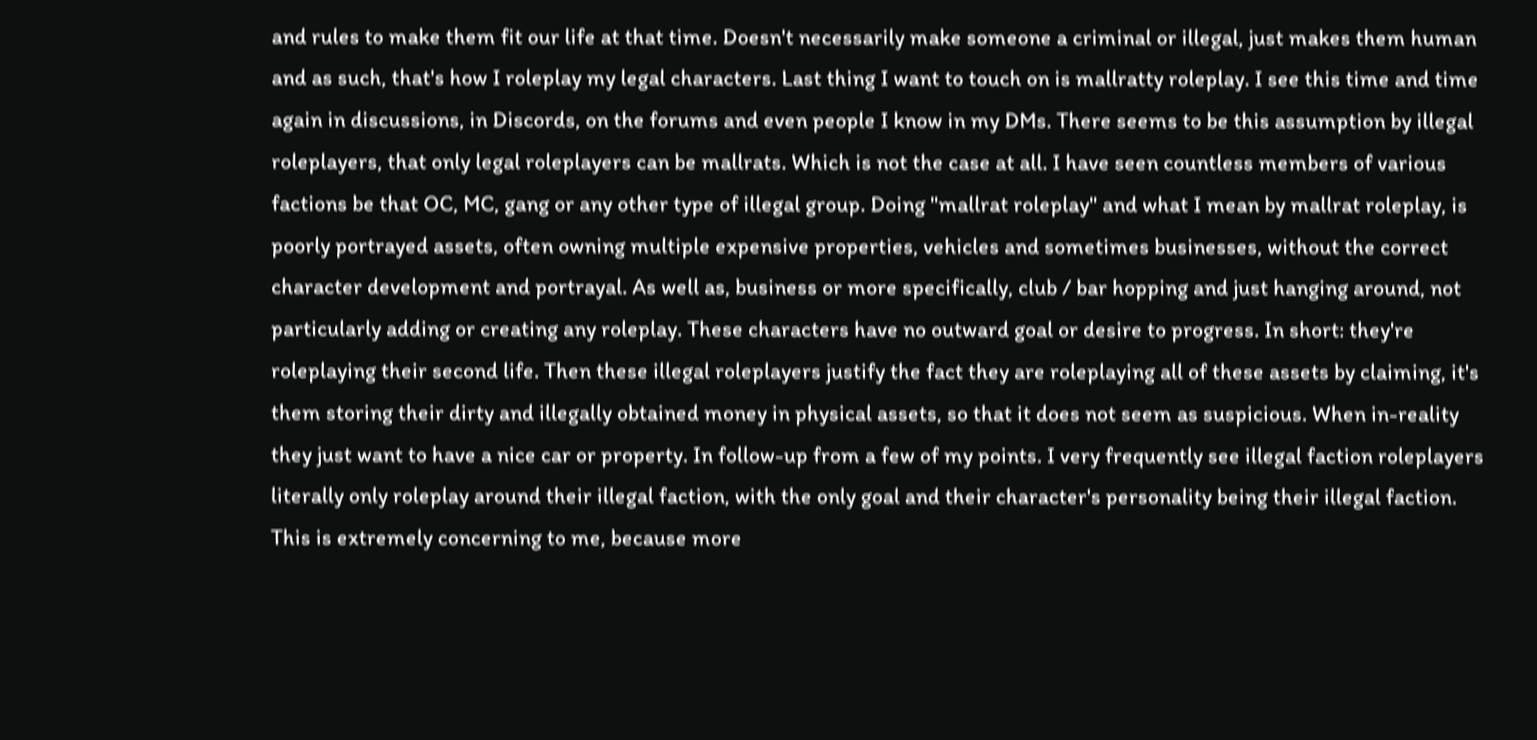and rules to make them fit our life at that time. Doesn't necessarily make someone a criminal or illegal, just makes them human and as such, that's how I roleplay my legal characters. Last thing I want to touch on is mallratty roleplay. I see this time and time again in discussions, in Discords, on the forums and even people I know in my DMs. There seems to be this assumption by illegal roleplayers, that only legal roleplayers can be mallrats. Which is not the case at all. I have seen countless members of various factions be that OC, MC, gang or any other type of illegal group. Doing "mallrat roleplay" and what I mean by mallrat roleplay, is poorly portrayed assets, often owning multiple expensive properties, vehicles and sometimes businesses, without the correct character development and portrayal. As well as, business or more specifically, club / bar hopping and just hanging around, not particularly adding or creating any roleplay. These characters have no outward goal or desire to progress. In short: they're roleplaying their second life. Then these illegal roleplayers justify the fact they are roleplaying all of these assets by claiming, it's them storing their dirty and illegally obtained money in physical assets, so that it does not seem as suspicious. When in-reality they just want to have a nice car or property. In follow-up from a few of my points. I very frequently see illegal faction roleplayers literally only roleplay around their illegal faction, with the only goal and their character's personality being their illegal faction. This is extremely concerning to me, because more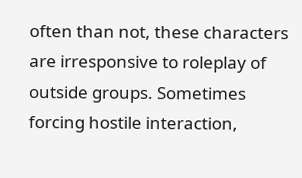often than not, these characters are irresponsive to roleplay of outside groups. Sometimes forcing hostile interaction,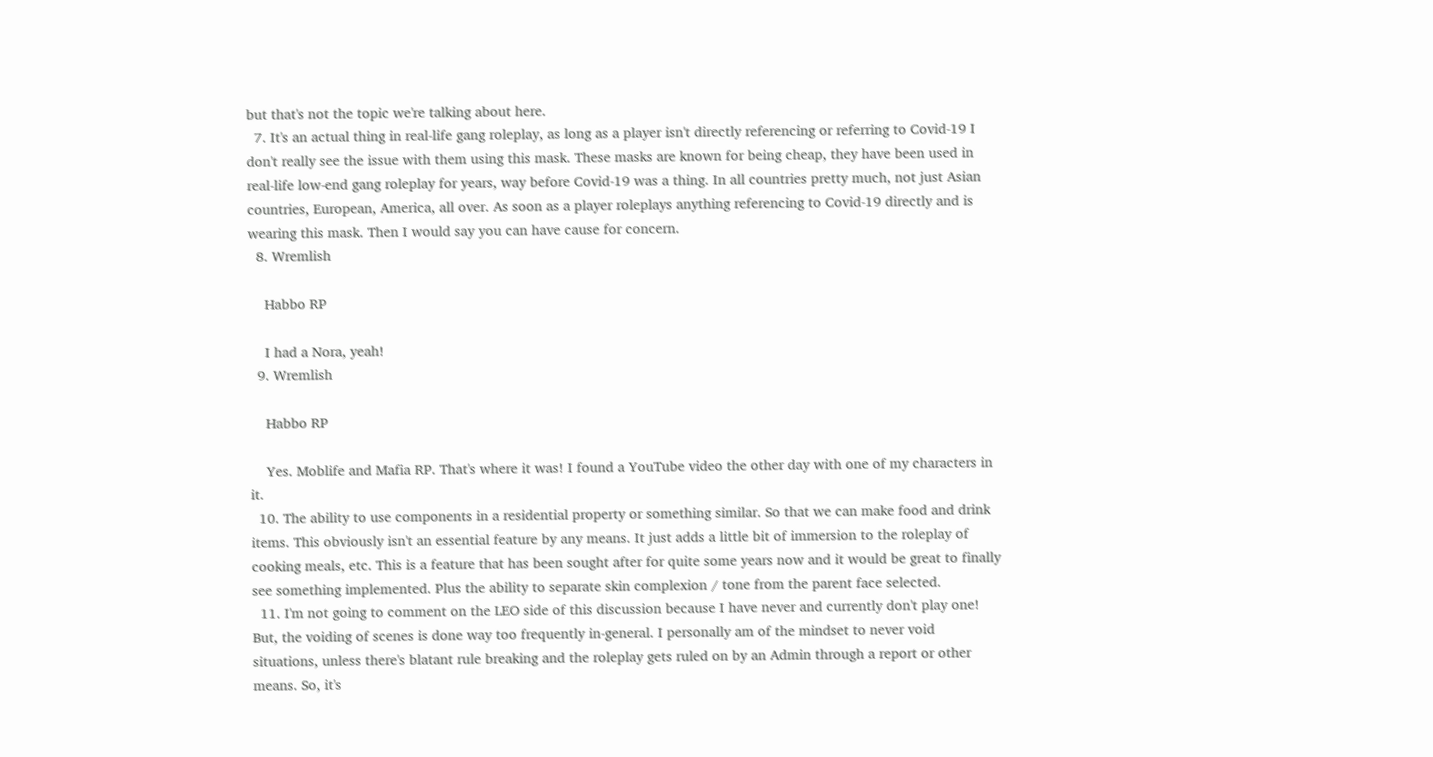but that's not the topic we're talking about here.
  7. It's an actual thing in real-life gang roleplay, as long as a player isn't directly referencing or referring to Covid-19 I don't really see the issue with them using this mask. These masks are known for being cheap, they have been used in real-life low-end gang roleplay for years, way before Covid-19 was a thing. In all countries pretty much, not just Asian countries, European, America, all over. As soon as a player roleplays anything referencing to Covid-19 directly and is wearing this mask. Then I would say you can have cause for concern.
  8. Wremlish

    Habbo RP

    I had a Nora, yeah!
  9. Wremlish

    Habbo RP

    Yes. Moblife and Mafia RP. That's where it was! I found a YouTube video the other day with one of my characters in it.
  10. The ability to use components in a residential property or something similar. So that we can make food and drink items. This obviously isn't an essential feature by any means. It just adds a little bit of immersion to the roleplay of cooking meals, etc. This is a feature that has been sought after for quite some years now and it would be great to finally see something implemented. Plus the ability to separate skin complexion / tone from the parent face selected.
  11. I'm not going to comment on the LEO side of this discussion because I have never and currently don't play one! But, the voiding of scenes is done way too frequently in-general. I personally am of the mindset to never void situations, unless there's blatant rule breaking and the roleplay gets ruled on by an Admin through a report or other means. So, it's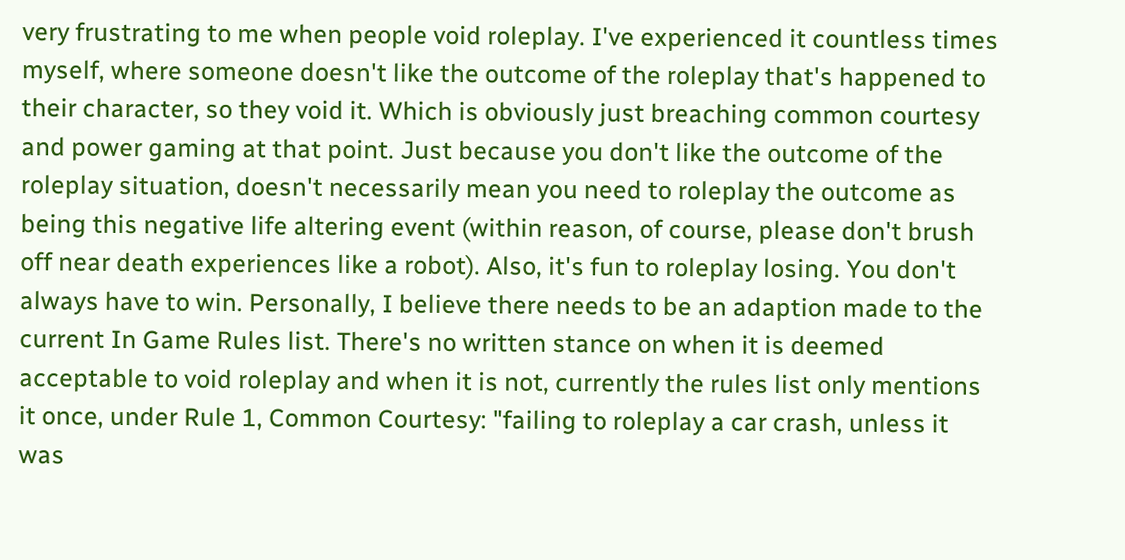very frustrating to me when people void roleplay. I've experienced it countless times myself, where someone doesn't like the outcome of the roleplay that's happened to their character, so they void it. Which is obviously just breaching common courtesy and power gaming at that point. Just because you don't like the outcome of the roleplay situation, doesn't necessarily mean you need to roleplay the outcome as being this negative life altering event (within reason, of course, please don't brush off near death experiences like a robot). Also, it's fun to roleplay losing. You don't always have to win. Personally, I believe there needs to be an adaption made to the current In Game Rules list. There's no written stance on when it is deemed acceptable to void roleplay and when it is not, currently the rules list only mentions it once, under Rule 1, Common Courtesy: "failing to roleplay a car crash, unless it was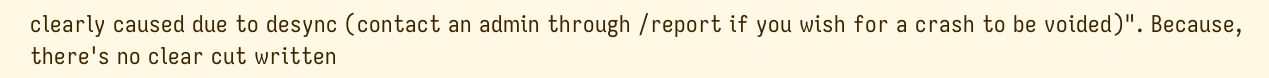clearly caused due to desync (contact an admin through /report if you wish for a crash to be voided)". Because, there's no clear cut written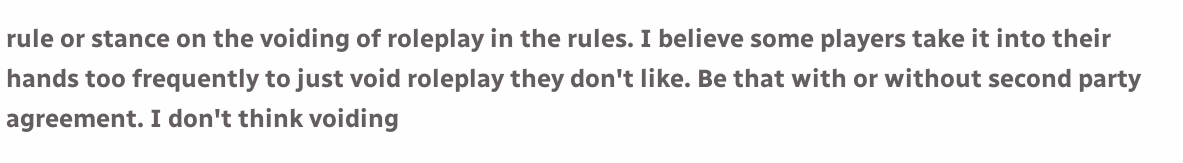rule or stance on the voiding of roleplay in the rules. I believe some players take it into their hands too frequently to just void roleplay they don't like. Be that with or without second party agreement. I don't think voiding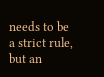needs to be a strict rule, but an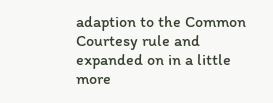adaption to the Common Courtesy rule and expanded on in a little more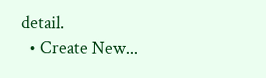detail.
  • Create New...